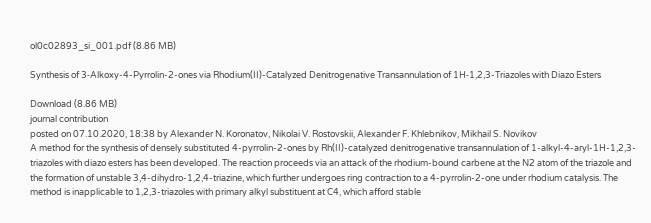ol0c02893_si_001.pdf (8.86 MB)

Synthesis of 3‑Alkoxy-4-Pyrrolin-2-ones via Rhodium(II)-Catalyzed Denitrogenative Transannulation of 1H‑1,2,3-Triazoles with Diazo Esters

Download (8.86 MB)
journal contribution
posted on 07.10.2020, 18:38 by Alexander N. Koronatov, Nikolai V. Rostovskii, Alexander F. Khlebnikov, Mikhail S. Novikov
A method for the synthesis of densely substituted 4-pyrrolin-2-ones by Rh(II)-catalyzed denitrogenative transannulation of 1-alkyl-4-aryl-1H-1,2,3-triazoles with diazo esters has been developed. The reaction proceeds via an attack of the rhodium-bound carbene at the N2 atom of the triazole and the formation of unstable 3,4-dihydro-1,2,4-triazine, which further undergoes ring contraction to a 4-pyrrolin-2-one under rhodium catalysis. The method is inapplicable to 1,2,3-triazoles with primary alkyl substituent at C4, which afford stable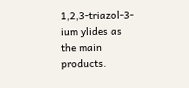1,2,3-triazol-3-ium ylides as the main products.